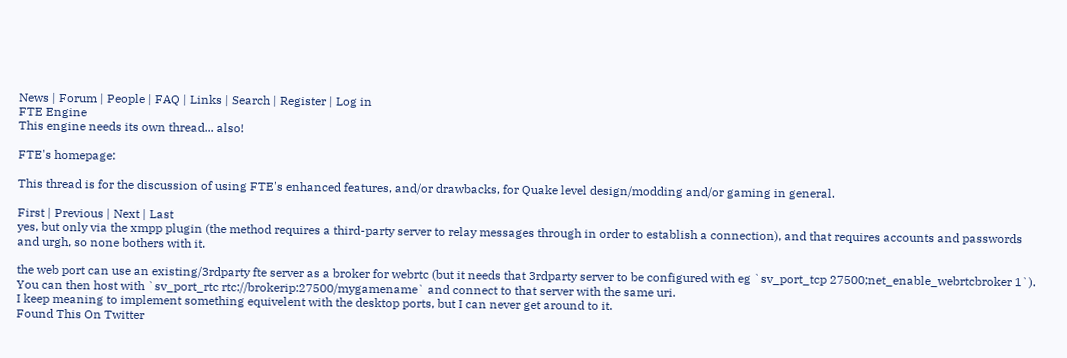News | Forum | People | FAQ | Links | Search | Register | Log in
FTE Engine
This engine needs its own thread... also!

FTE's homepage:

This thread is for the discussion of using FTE's enhanced features, and/or drawbacks, for Quake level design/modding and/or gaming in general.

First | Previous | Next | Last
yes, but only via the xmpp plugin (the method requires a third-party server to relay messages through in order to establish a connection), and that requires accounts and passwords and urgh, so none bothers with it.

the web port can use an existing/3rdparty fte server as a broker for webrtc (but it needs that 3rdparty server to be configured with eg `sv_port_tcp 27500;net_enable_webrtcbroker 1`). You can then host with `sv_port_rtc rtc://brokerip:27500/mygamename` and connect to that server with the same uri.
I keep meaning to implement something equivelent with the desktop ports, but I can never get around to it.
Found This On Twitter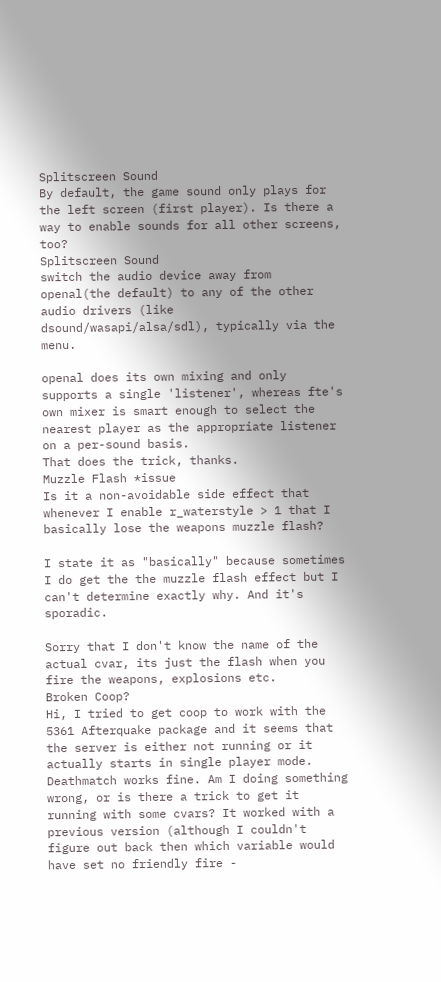Splitscreen Sound
By default, the game sound only plays for the left screen (first player). Is there a way to enable sounds for all other screens, too?
Splitscreen Sound
switch the audio device away from openal(the default) to any of the other audio drivers (like dsound/wasapi/alsa/sdl), typically via the menu.

openal does its own mixing and only supports a single 'listener', whereas fte's own mixer is smart enough to select the nearest player as the appropriate listener on a per-sound basis.
That does the trick, thanks.
Muzzle Flash *issue
Is it a non-avoidable side effect that whenever I enable r_waterstyle > 1 that I basically lose the weapons muzzle flash?

I state it as "basically" because sometimes I do get the the muzzle flash effect but I can't determine exactly why. And it's sporadic.

Sorry that I don't know the name of the actual cvar, its just the flash when you fire the weapons, explosions etc.
Broken Coop?
Hi, I tried to get coop to work with the 5361 Afterquake package and it seems that the server is either not running or it actually starts in single player mode. Deathmatch works fine. Am I doing something wrong, or is there a trick to get it running with some cvars? It worked with a previous version (although I couldn't figure out back then which variable would have set no friendly fire -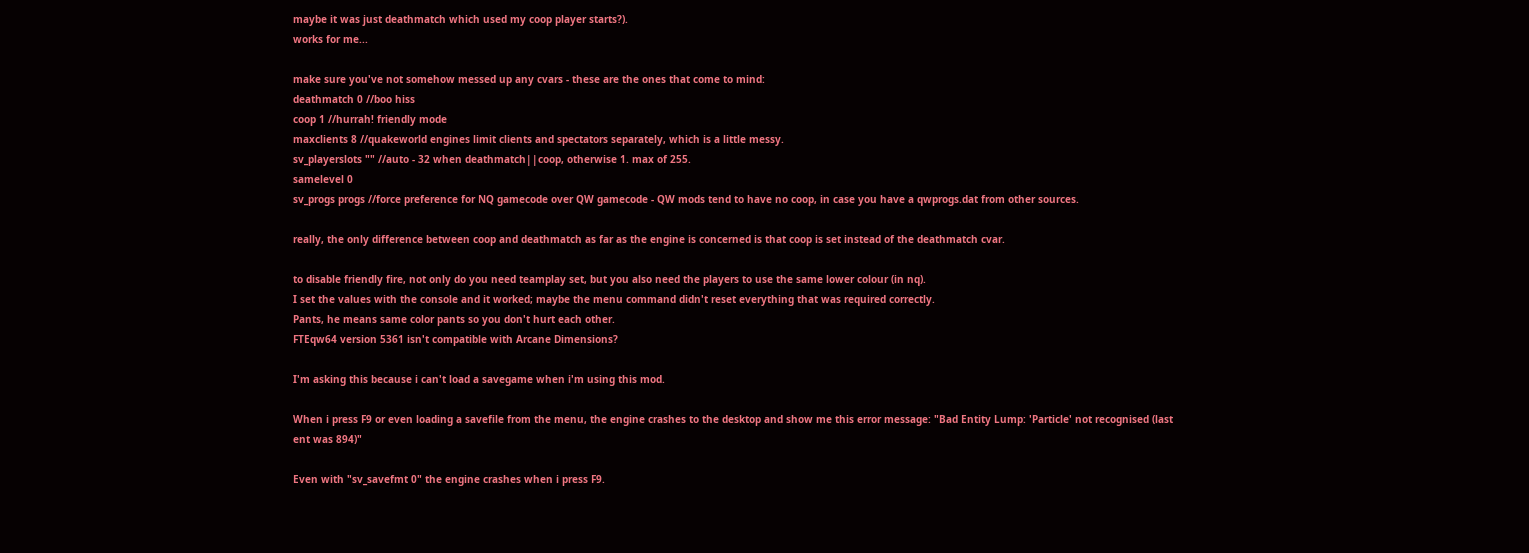maybe it was just deathmatch which used my coop player starts?).
works for me...

make sure you've not somehow messed up any cvars - these are the ones that come to mind:
deathmatch 0 //boo hiss
coop 1 //hurrah! friendly mode
maxclients 8 //quakeworld engines limit clients and spectators separately, which is a little messy.
sv_playerslots "" //auto - 32 when deathmatch||coop, otherwise 1. max of 255.
samelevel 0
sv_progs progs //force preference for NQ gamecode over QW gamecode - QW mods tend to have no coop, in case you have a qwprogs.dat from other sources.

really, the only difference between coop and deathmatch as far as the engine is concerned is that coop is set instead of the deathmatch cvar.

to disable friendly fire, not only do you need teamplay set, but you also need the players to use the same lower colour (in nq).
I set the values with the console and it worked; maybe the menu command didn't reset everything that was required correctly.
Pants, he means same color pants so you don't hurt each other.
FTEqw64 version 5361 isn't compatible with Arcane Dimensions?

I'm asking this because i can't load a savegame when i'm using this mod.

When i press F9 or even loading a savefile from the menu, the engine crashes to the desktop and show me this error message: "Bad Entity Lump: 'Particle' not recognised (last ent was 894)"

Even with "sv_savefmt 0" the engine crashes when i press F9.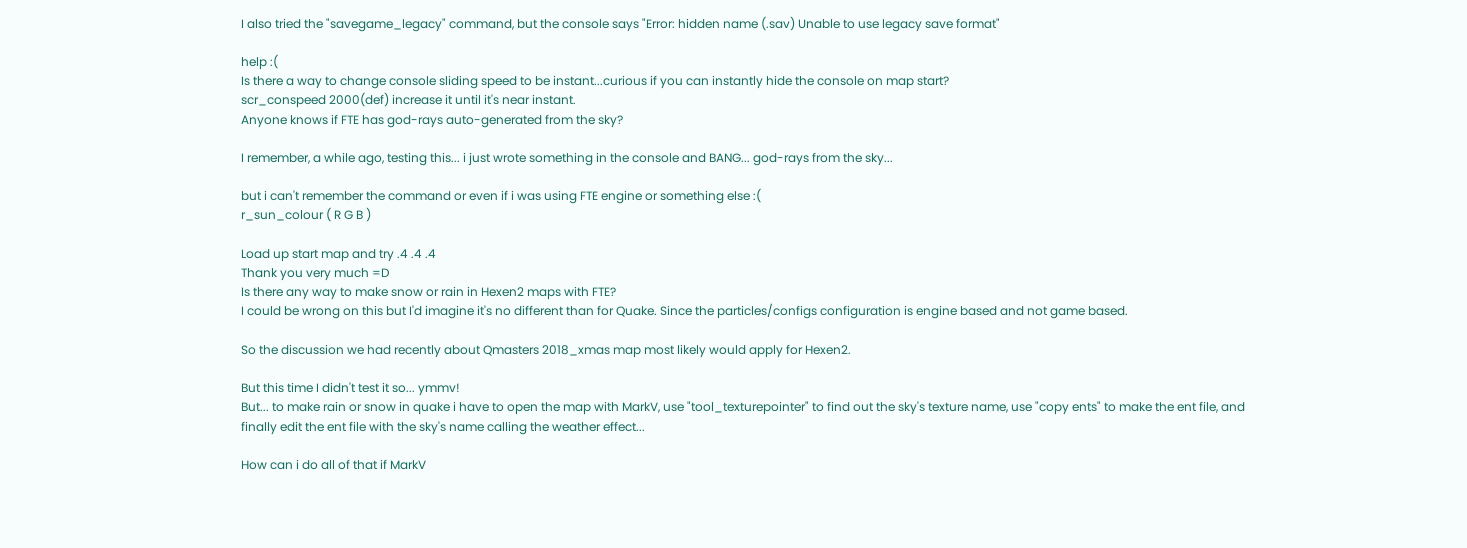I also tried the "savegame_legacy" command, but the console says "Error: hidden name (.sav) Unable to use legacy save format"

help :(
Is there a way to change console sliding speed to be instant...curious if you can instantly hide the console on map start?
scr_conspeed 2000(def) increase it until it's near instant.
Anyone knows if FTE has god-rays auto-generated from the sky?

I remember, a while ago, testing this... i just wrote something in the console and BANG... god-rays from the sky...

but i can't remember the command or even if i was using FTE engine or something else :(
r_sun_colour ( R G B )

Load up start map and try .4 .4 .4
Thank you very much =D
Is there any way to make snow or rain in Hexen2 maps with FTE?
I could be wrong on this but I'd imagine it's no different than for Quake. Since the particles/configs configuration is engine based and not game based.

So the discussion we had recently about Qmasters 2018_xmas map most likely would apply for Hexen2.

But this time I didn't test it so... ymmv!
But... to make rain or snow in quake i have to open the map with MarkV, use "tool_texturepointer" to find out the sky's texture name, use "copy ents" to make the ent file, and finally edit the ent file with the sky's name calling the weather effect...

How can i do all of that if MarkV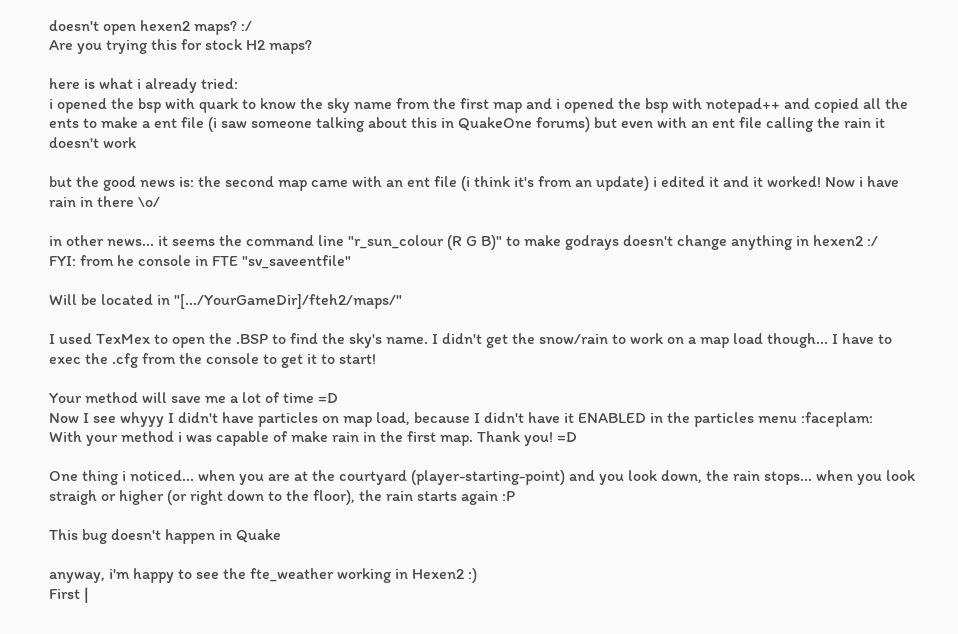doesn't open hexen2 maps? :/
Are you trying this for stock H2 maps?

here is what i already tried:
i opened the bsp with quark to know the sky name from the first map and i opened the bsp with notepad++ and copied all the ents to make a ent file (i saw someone talking about this in QuakeOne forums) but even with an ent file calling the rain it doesn't work

but the good news is: the second map came with an ent file (i think it's from an update) i edited it and it worked! Now i have rain in there \o/

in other news... it seems the command line "r_sun_colour (R G B)" to make godrays doesn't change anything in hexen2 :/
FYI: from he console in FTE "sv_saveentfile"

Will be located in "[.../YourGameDir]/fteh2/maps/"

I used TexMex to open the .BSP to find the sky's name. I didn't get the snow/rain to work on a map load though... I have to exec the .cfg from the console to get it to start!

Your method will save me a lot of time =D
Now I see whyyy I didn't have particles on map load, because I didn't have it ENABLED in the particles menu :faceplam:
With your method i was capable of make rain in the first map. Thank you! =D

One thing i noticed... when you are at the courtyard (player-starting-point) and you look down, the rain stops... when you look straigh or higher (or right down to the floor), the rain starts again :P

This bug doesn't happen in Quake

anyway, i'm happy to see the fte_weather working in Hexen2 :)
First |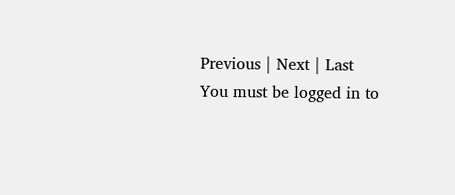Previous | Next | Last
You must be logged in to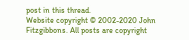post in this thread.
Website copyright © 2002-2020 John Fitzgibbons. All posts are copyright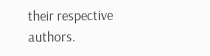their respective authors.